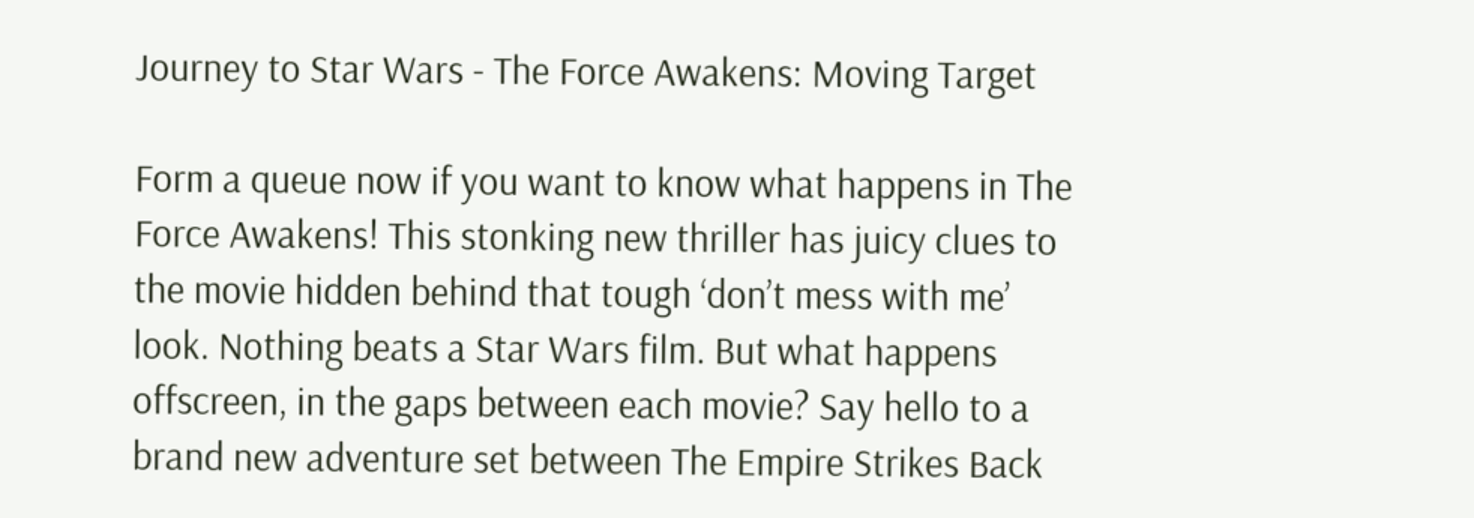Journey to Star Wars - The Force Awakens: Moving Target

Form a queue now if you want to know what happens in The Force Awakens! This stonking new thriller has juicy clues to the movie hidden behind that tough ‘don’t mess with me’ look. Nothing beats a Star Wars film. But what happens offscreen, in the gaps between each movie? Say hello to a brand new adventure set between The Empire Strikes Back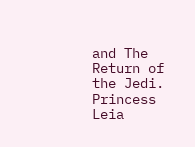and The Return of the Jedi. Princess Leia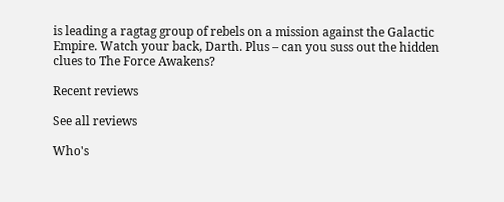is leading a ragtag group of rebels on a mission against the Galactic Empire. Watch your back, Darth. Plus – can you suss out the hidden clues to The Force Awakens?

Recent reviews

See all reviews

Who's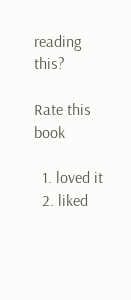reading this?

Rate this book

  1. loved it
  2. liked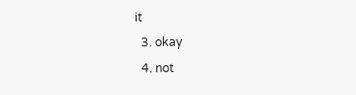it
  3. okay
  4. not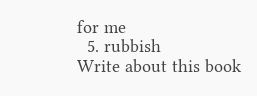for me
  5. rubbish
Write about this book